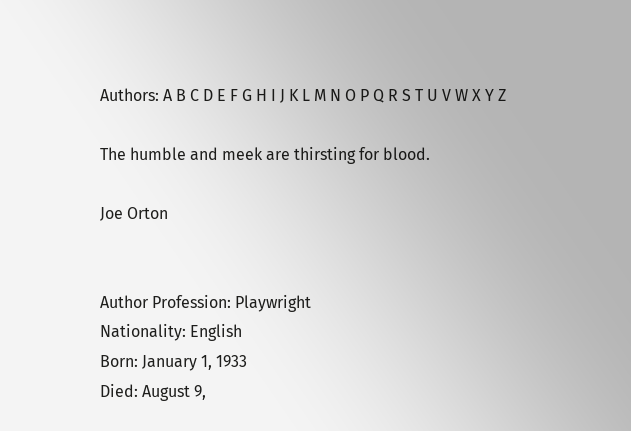Authors: A B C D E F G H I J K L M N O P Q R S T U V W X Y Z

The humble and meek are thirsting for blood.

Joe Orton


Author Profession: Playwright
Nationality: English
Born: January 1, 1933
Died: August 9,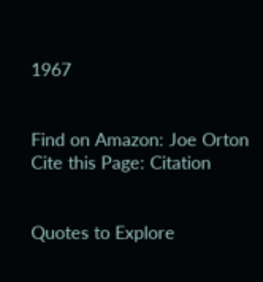1967


Find on Amazon: Joe Orton
Cite this Page: Citation


Quotes to Explore